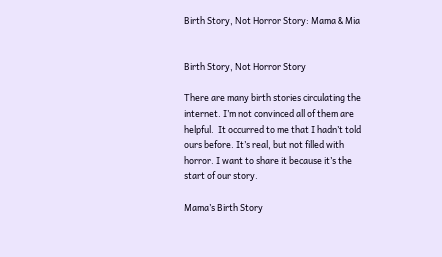Birth Story, Not Horror Story: Mama & Mia


Birth Story, Not Horror Story

There are many birth stories circulating the internet. I’m not convinced all of them are helpful.  It occurred to me that I hadn’t told ours before. It’s real, but not filled with horror. I want to share it because it’s the start of our story.

Mama’s Birth Story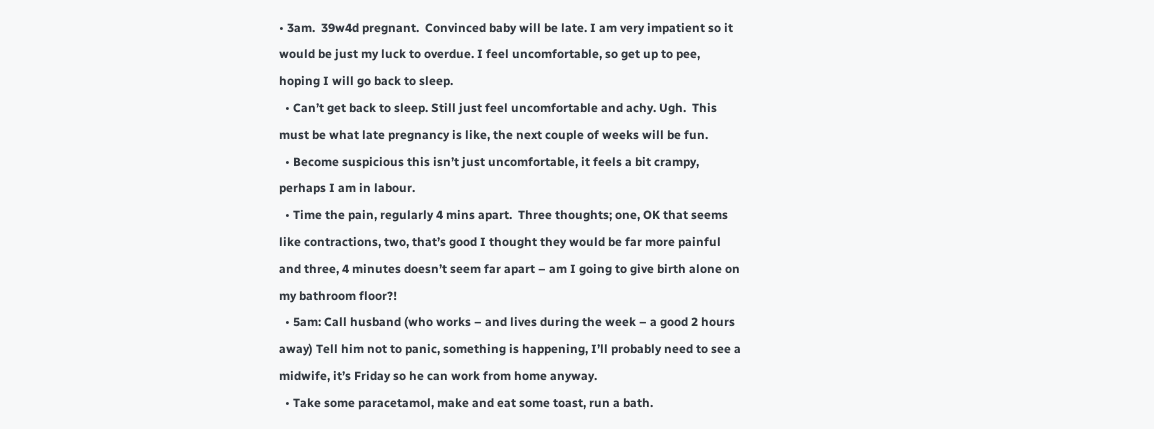• 3am.  39w4d pregnant.  Convinced baby will be late. I am very impatient so it would be just my luck to overdue. I feel uncomfortable, so get up to pee, hoping I will go back to sleep.
  • Can’t get back to sleep. Still just feel uncomfortable and achy. Ugh.  This must be what late pregnancy is like, the next couple of weeks will be fun.
  • Become suspicious this isn’t just uncomfortable, it feels a bit crampy, perhaps I am in labour.
  • Time the pain, regularly 4 mins apart.  Three thoughts; one, OK that seems like contractions, two, that’s good I thought they would be far more painful and three, 4 minutes doesn’t seem far apart – am I going to give birth alone on my bathroom floor?!
  • 5am: Call husband (who works – and lives during the week – a good 2 hours away) Tell him not to panic, something is happening, I’ll probably need to see a midwife, it’s Friday so he can work from home anyway.
  • Take some paracetamol, make and eat some toast, run a bath.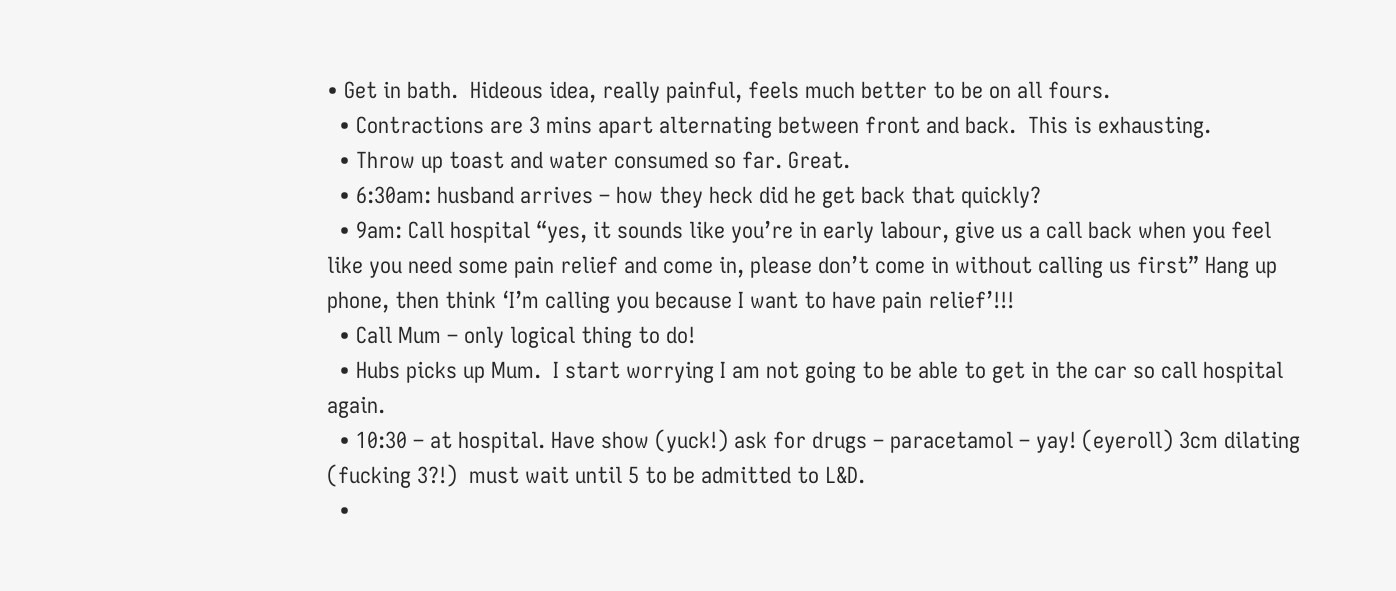• Get in bath.  Hideous idea, really painful, feels much better to be on all fours.
  • Contractions are 3 mins apart alternating between front and back.  This is exhausting.
  • Throw up toast and water consumed so far. Great.
  • 6:30am: husband arrives – how they heck did he get back that quickly?
  • 9am: Call hospital “yes, it sounds like you’re in early labour, give us a call back when you feel like you need some pain relief and come in, please don’t come in without calling us first” Hang up phone, then think ‘I’m calling you because I want to have pain relief’!!!
  • Call Mum – only logical thing to do!
  • Hubs picks up Mum.  I start worrying I am not going to be able to get in the car so call hospital again.
  • 10:30 – at hospital. Have show (yuck!) ask for drugs – paracetamol – yay! (eyeroll) 3cm dilating (fucking 3?!)  must wait until 5 to be admitted to L&D.
  •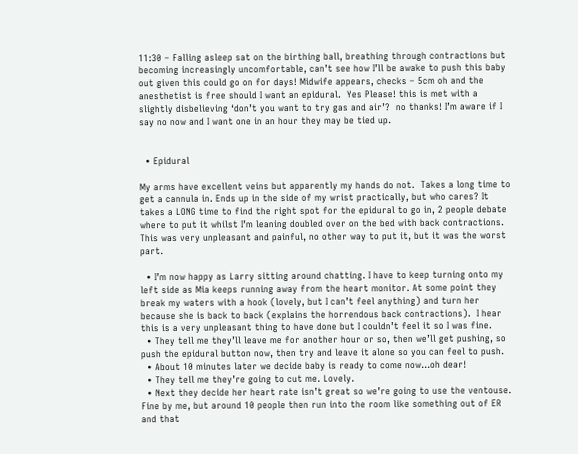11:30 – Falling asleep sat on the birthing ball, breathing through contractions but becoming increasingly uncomfortable, can’t see how I’ll be awake to push this baby out given this could go on for days! Midwife appears, checks – 5cm oh and the anesthetist is free should I want an epidural.  Yes Please! this is met with a slightly disbelieving ‘don’t you want to try gas and air’?  no thanks! I’m aware if I say no now and I want one in an hour they may be tied up.


  • Epidural

My arms have excellent veins but apparently my hands do not.  Takes a long time to get a cannula in. Ends up in the side of my wrist practically, but who cares? It takes a LONG time to find the right spot for the epidural to go in, 2 people debate where to put it whilst I’m leaning doubled over on the bed with back contractions.  This was very unpleasant and painful, no other way to put it, but it was the worst part.

  • I’m now happy as Larry sitting around chatting. I have to keep turning onto my left side as Mia keeps running away from the heart monitor. At some point they break my waters with a hook (lovely, but I can’t feel anything) and turn her because she is back to back (explains the horrendous back contractions).  I hear this is a very unpleasant thing to have done but I couldn’t feel it so I was fine.
  • They tell me they’ll leave me for another hour or so, then we’ll get pushing, so push the epidural button now, then try and leave it alone so you can feel to push.
  • About 10 minutes later we decide baby is ready to come now…oh dear!
  • They tell me they’re going to cut me. Lovely.
  • Next they decide her heart rate isn’t great so we’re going to use the ventouse.  Fine by me, but around 10 people then run into the room like something out of ER and that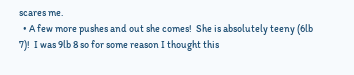scares me.
  • A few more pushes and out she comes!  She is absolutely teeny (6lb 7)!  I was 9lb 8 so for some reason I thought this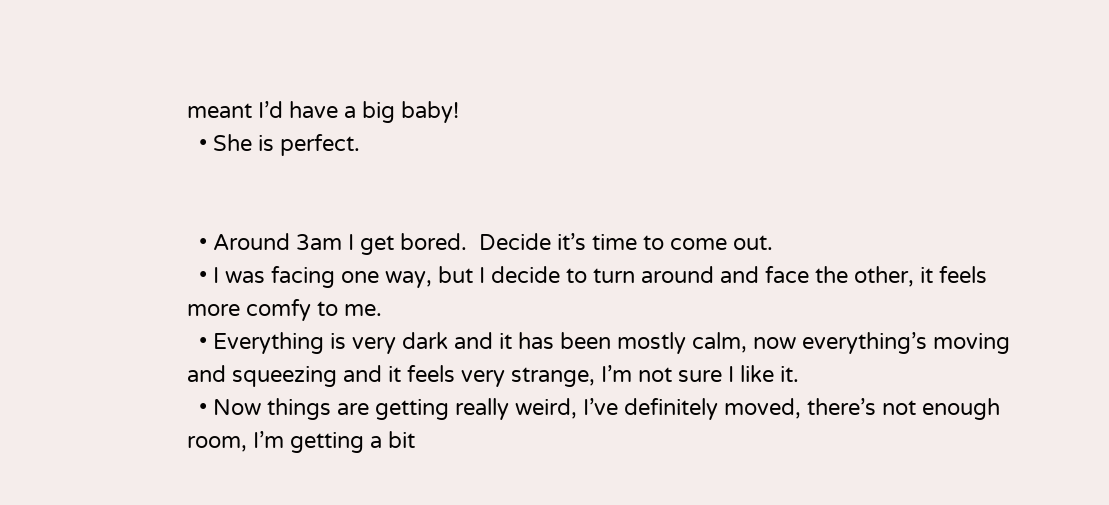meant I’d have a big baby!
  • She is perfect.


  • Around 3am I get bored.  Decide it’s time to come out.
  • I was facing one way, but I decide to turn around and face the other, it feels more comfy to me.
  • Everything is very dark and it has been mostly calm, now everything’s moving and squeezing and it feels very strange, I’m not sure I like it.
  • Now things are getting really weird, I’ve definitely moved, there’s not enough room, I’m getting a bit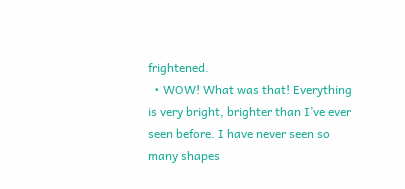frightened.
  • WOW! What was that! Everything is very bright, brighter than I’ve ever seen before. I have never seen so many shapes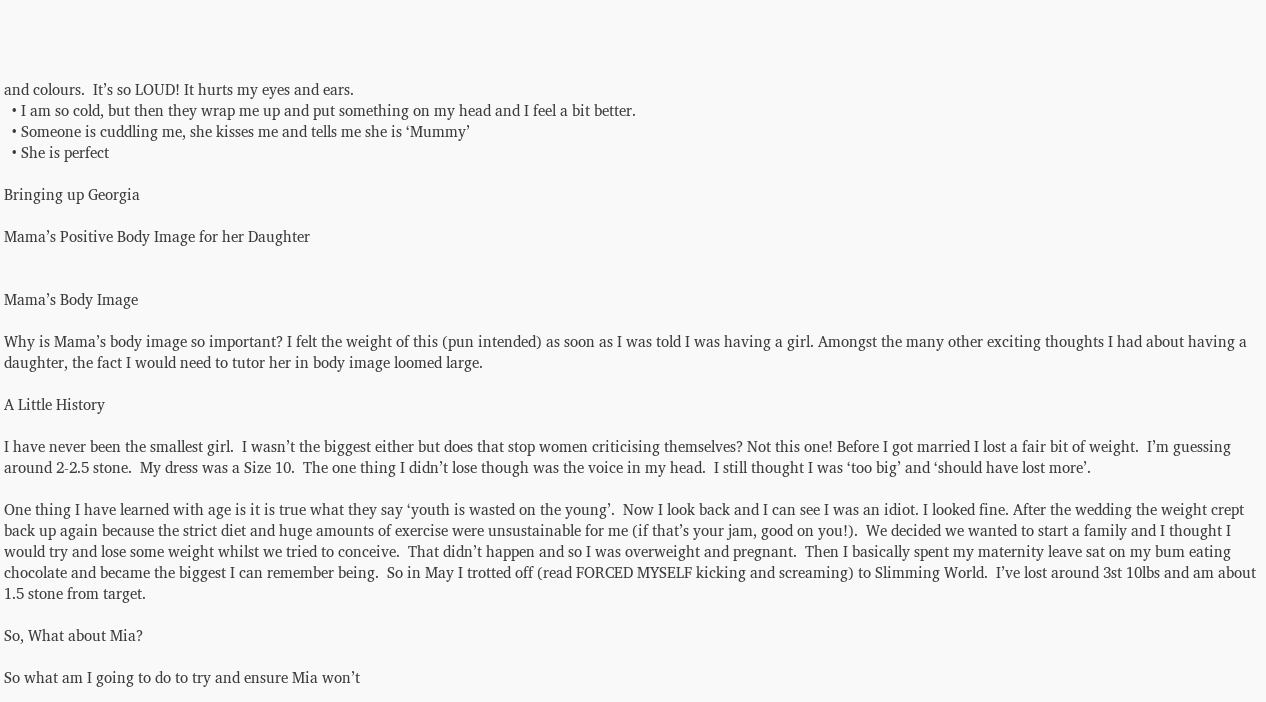and colours.  It’s so LOUD! It hurts my eyes and ears.
  • I am so cold, but then they wrap me up and put something on my head and I feel a bit better.
  • Someone is cuddling me, she kisses me and tells me she is ‘Mummy’
  • She is perfect

Bringing up Georgia

Mama’s Positive Body Image for her Daughter


Mama’s Body Image

Why is Mama’s body image so important? I felt the weight of this (pun intended) as soon as I was told I was having a girl. Amongst the many other exciting thoughts I had about having a daughter, the fact I would need to tutor her in body image loomed large.

A Little History

I have never been the smallest girl.  I wasn’t the biggest either but does that stop women criticising themselves? Not this one! Before I got married I lost a fair bit of weight.  I’m guessing around 2-2.5 stone.  My dress was a Size 10.  The one thing I didn’t lose though was the voice in my head.  I still thought I was ‘too big’ and ‘should have lost more’.

One thing I have learned with age is it is true what they say ‘youth is wasted on the young’.  Now I look back and I can see I was an idiot. I looked fine. After the wedding the weight crept back up again because the strict diet and huge amounts of exercise were unsustainable for me (if that’s your jam, good on you!).  We decided we wanted to start a family and I thought I would try and lose some weight whilst we tried to conceive.  That didn’t happen and so I was overweight and pregnant.  Then I basically spent my maternity leave sat on my bum eating chocolate and became the biggest I can remember being.  So in May I trotted off (read FORCED MYSELF kicking and screaming) to Slimming World.  I’ve lost around 3st 10lbs and am about 1.5 stone from target.

So, What about Mia?

So what am I going to do to try and ensure Mia won’t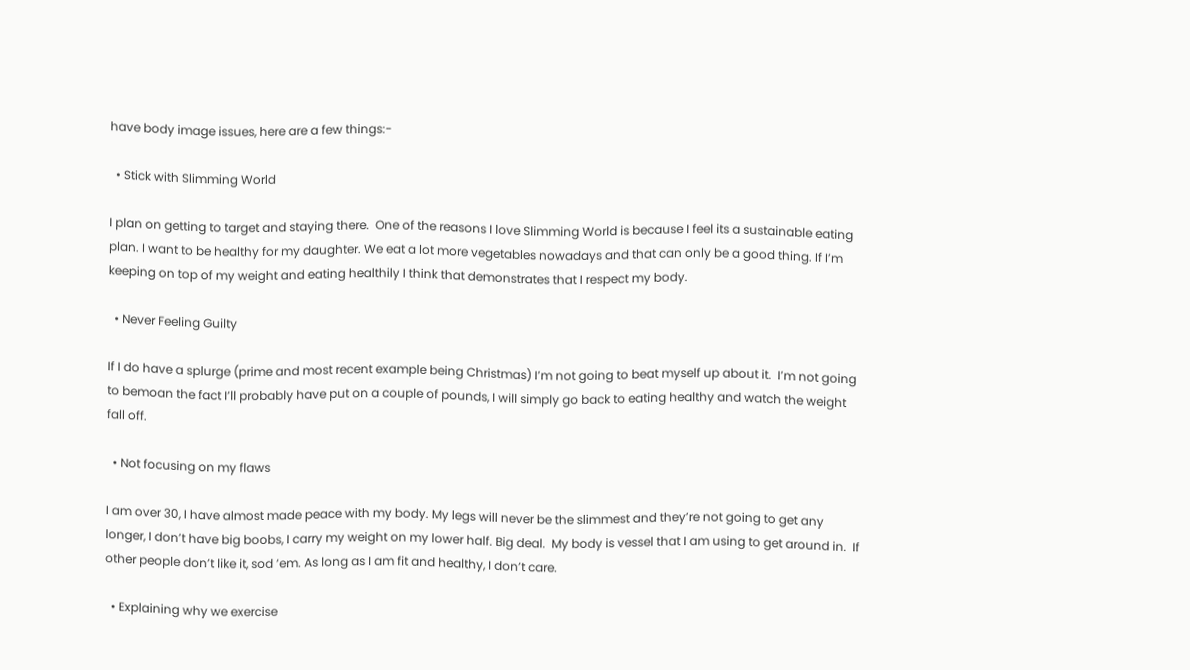have body image issues, here are a few things:-

  • Stick with Slimming World

I plan on getting to target and staying there.  One of the reasons I love Slimming World is because I feel its a sustainable eating plan. I want to be healthy for my daughter. We eat a lot more vegetables nowadays and that can only be a good thing. If I’m keeping on top of my weight and eating healthily I think that demonstrates that I respect my body.

  • Never Feeling Guilty

If I do have a splurge (prime and most recent example being Christmas) I’m not going to beat myself up about it.  I’m not going to bemoan the fact I’ll probably have put on a couple of pounds, I will simply go back to eating healthy and watch the weight fall off.

  • Not focusing on my flaws

I am over 30, I have almost made peace with my body. My legs will never be the slimmest and they’re not going to get any longer, I don’t have big boobs, I carry my weight on my lower half. Big deal.  My body is vessel that I am using to get around in.  If other people don’t like it, sod ’em. As long as I am fit and healthy, I don’t care.

  • Explaining why we exercise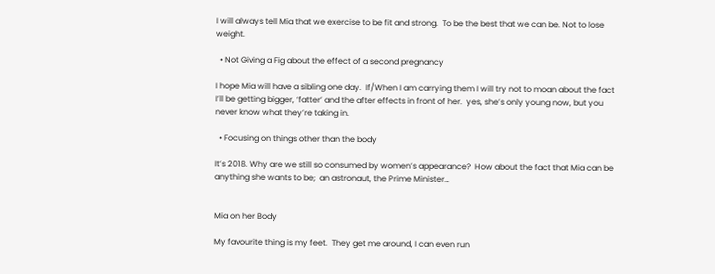I will always tell Mia that we exercise to be fit and strong.  To be the best that we can be. Not to lose weight.

  • Not Giving a Fig about the effect of a second pregnancy

I hope Mia will have a sibling one day.  If/When I am carrying them I will try not to moan about the fact I’ll be getting bigger, ‘fatter’ and the after effects in front of her.  yes, she’s only young now, but you never know what they’re taking in.

  • Focusing on things other than the body

It’s 2018. Why are we still so consumed by women’s appearance?  How about the fact that Mia can be anything she wants to be;  an astronaut, the Prime Minister…


Mia on her Body

My favourite thing is my feet.  They get me around, I can even run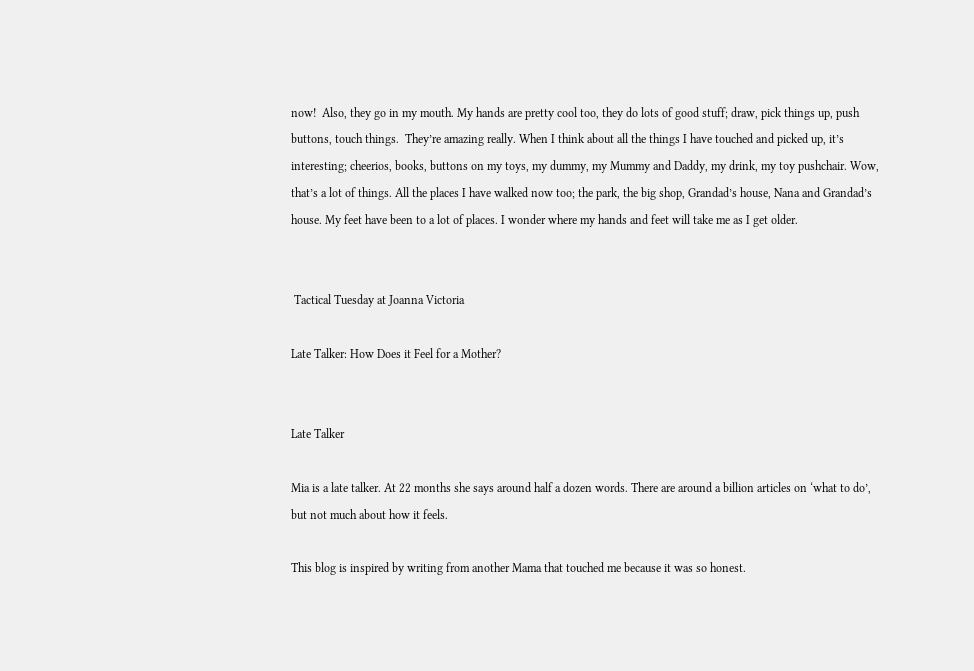now!  Also, they go in my mouth. My hands are pretty cool too, they do lots of good stuff; draw, pick things up, push buttons, touch things.  They’re amazing really. When I think about all the things I have touched and picked up, it’s interesting; cheerios, books, buttons on my toys, my dummy, my Mummy and Daddy, my drink, my toy pushchair. Wow, that’s a lot of things. All the places I have walked now too; the park, the big shop, Grandad’s house, Nana and Grandad’s house. My feet have been to a lot of places. I wonder where my hands and feet will take me as I get older.


 Tactical Tuesday at Joanna Victoria

Late Talker: How Does it Feel for a Mother?


Late Talker

Mia is a late talker. At 22 months she says around half a dozen words. There are around a billion articles on ‘what to do’, but not much about how it feels.

This blog is inspired by writing from another Mama that touched me because it was so honest.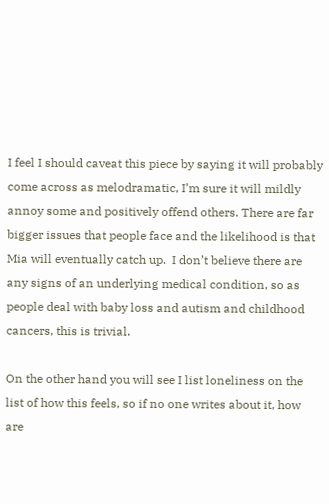I feel I should caveat this piece by saying it will probably come across as melodramatic, I’m sure it will mildly annoy some and positively offend others. There are far bigger issues that people face and the likelihood is that Mia will eventually catch up.  I don’t believe there are any signs of an underlying medical condition, so as people deal with baby loss and autism and childhood cancers, this is trivial.

On the other hand you will see I list loneliness on the list of how this feels, so if no one writes about it, how are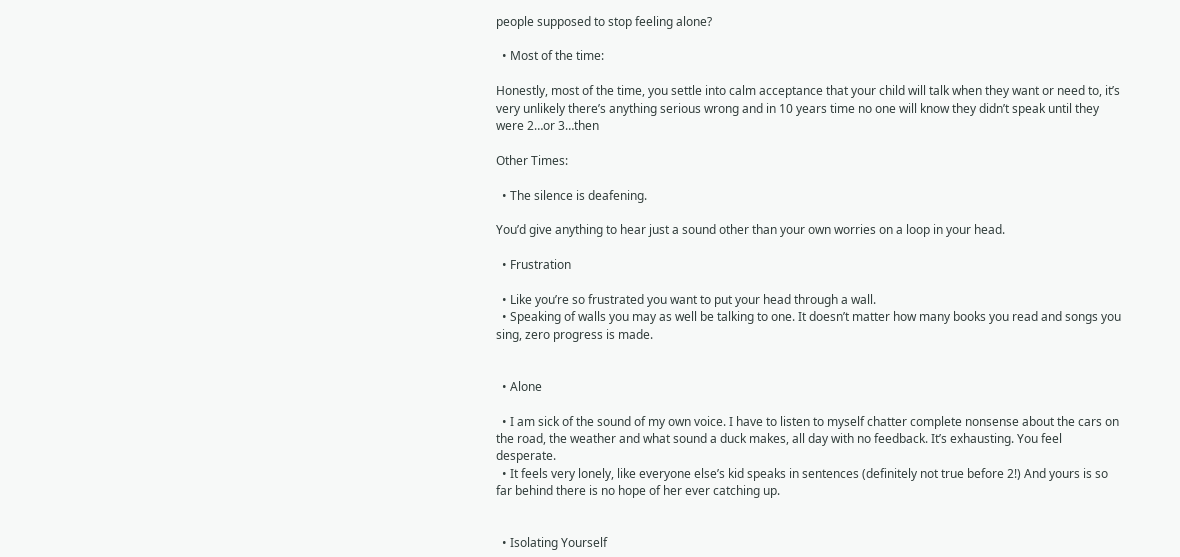people supposed to stop feeling alone?

  • Most of the time:

Honestly, most of the time, you settle into calm acceptance that your child will talk when they want or need to, it’s very unlikely there’s anything serious wrong and in 10 years time no one will know they didn’t speak until they were 2…or 3…then

Other Times:

  • The silence is deafening.

You’d give anything to hear just a sound other than your own worries on a loop in your head.

  • Frustration

  • Like you’re so frustrated you want to put your head through a wall.
  • Speaking of walls you may as well be talking to one. It doesn’t matter how many books you read and songs you sing, zero progress is made.


  • Alone

  • I am sick of the sound of my own voice. I have to listen to myself chatter complete nonsense about the cars on the road, the weather and what sound a duck makes, all day with no feedback. It’s exhausting. You feel desperate.
  • It feels very lonely, like everyone else’s kid speaks in sentences (definitely not true before 2!) And yours is so far behind there is no hope of her ever catching up.


  • Isolating Yourself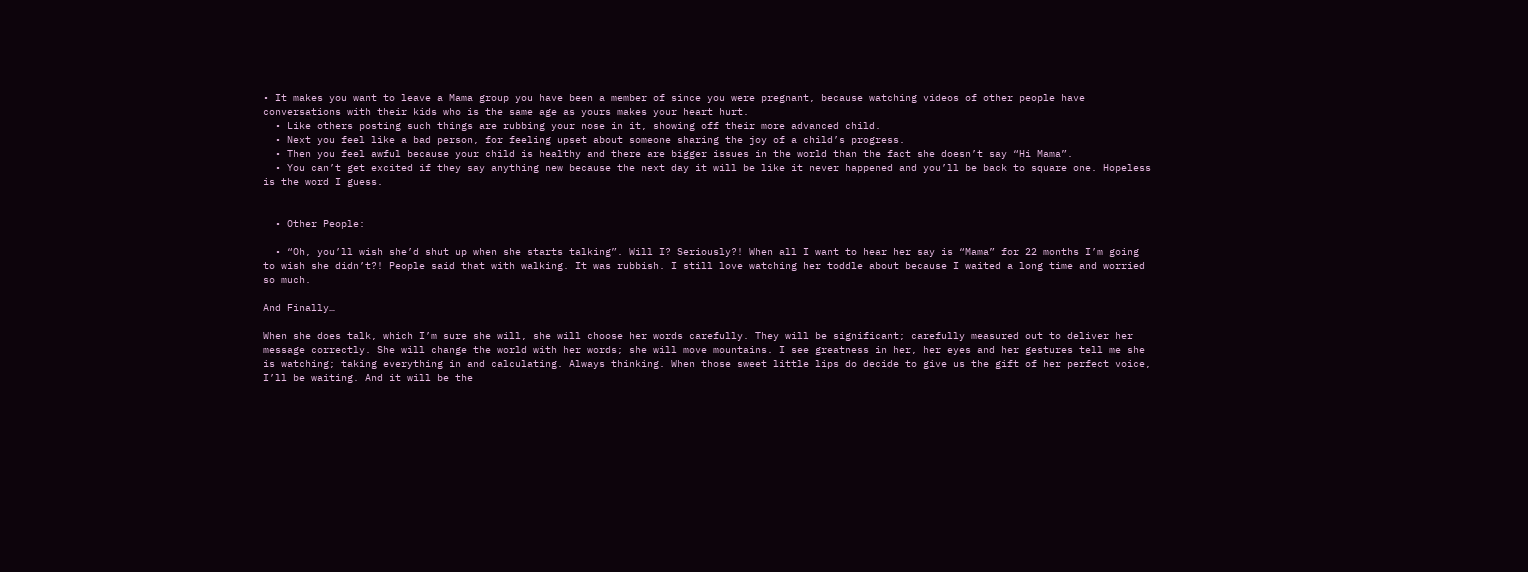• It makes you want to leave a Mama group you have been a member of since you were pregnant, because watching videos of other people have conversations with their kids who is the same age as yours makes your heart hurt.
  • Like others posting such things are rubbing your nose in it, showing off their more advanced child.
  • Next you feel like a bad person, for feeling upset about someone sharing the joy of a child’s progress.
  • Then you feel awful because your child is healthy and there are bigger issues in the world than the fact she doesn’t say “Hi Mama”.
  • You can’t get excited if they say anything new because the next day it will be like it never happened and you’ll be back to square one. Hopeless is the word I guess.


  • Other People:

  • “Oh, you’ll wish she’d shut up when she starts talking”. Will I? Seriously?! When all I want to hear her say is “Mama” for 22 months I’m going to wish she didn’t?! People said that with walking. It was rubbish. I still love watching her toddle about because I waited a long time and worried so much.

And Finally…

When she does talk, which I’m sure she will, she will choose her words carefully. They will be significant; carefully measured out to deliver her message correctly. She will change the world with her words; she will move mountains. I see greatness in her, her eyes and her gestures tell me she is watching; taking everything in and calculating. Always thinking. When those sweet little lips do decide to give us the gift of her perfect voice, I’ll be waiting. And it will be the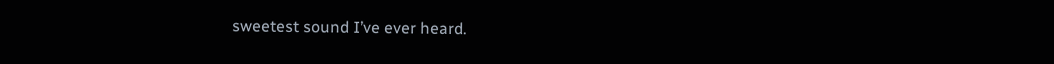sweetest sound I’ve ever heard.